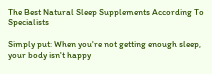The Best Natural Sleep Supplements According To Specialists

Simply put: When you're not getting enough sleep, your body isn't happy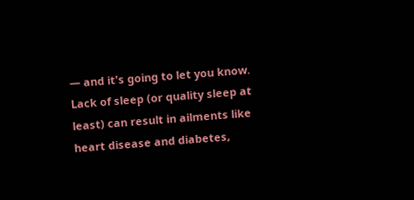— and it's going to let you know. Lack of sleep (or quality sleep at least) can result in ailments like heart disease and diabetes,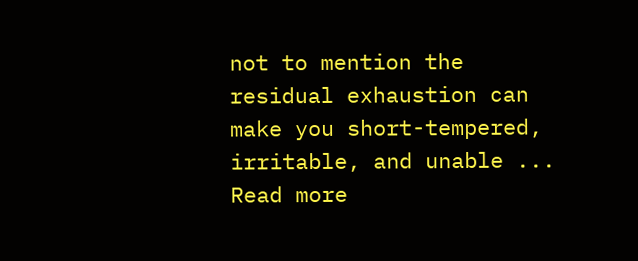not to mention the residual exhaustion can make you short-tempered, irritable, and unable ...
Read more